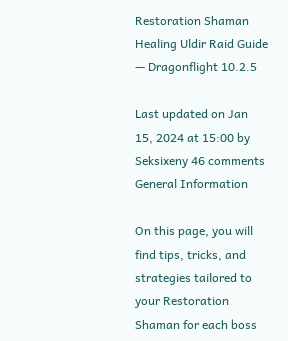Restoration Shaman Healing Uldir Raid Guide — Dragonflight 10.2.5

Last updated on Jan 15, 2024 at 15:00 by Seksixeny 46 comments
General Information

On this page, you will find tips, tricks, and strategies tailored to your Restoration Shaman for each boss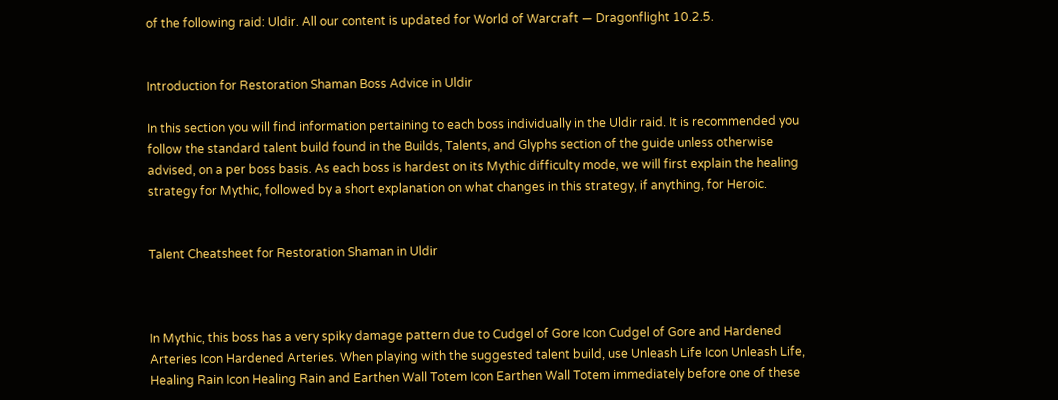of the following raid: Uldir. All our content is updated for World of Warcraft — Dragonflight 10.2.5.


Introduction for Restoration Shaman Boss Advice in Uldir

In this section you will find information pertaining to each boss individually in the Uldir raid. It is recommended you follow the standard talent build found in the Builds, Talents, and Glyphs section of the guide unless otherwise advised, on a per boss basis. As each boss is hardest on its Mythic difficulty mode, we will first explain the healing strategy for Mythic, followed by a short explanation on what changes in this strategy, if anything, for Heroic.


Talent Cheatsheet for Restoration Shaman in Uldir



In Mythic, this boss has a very spiky damage pattern due to Cudgel of Gore Icon Cudgel of Gore and Hardened Arteries Icon Hardened Arteries. When playing with the suggested talent build, use Unleash Life Icon Unleash Life, Healing Rain Icon Healing Rain and Earthen Wall Totem Icon Earthen Wall Totem immediately before one of these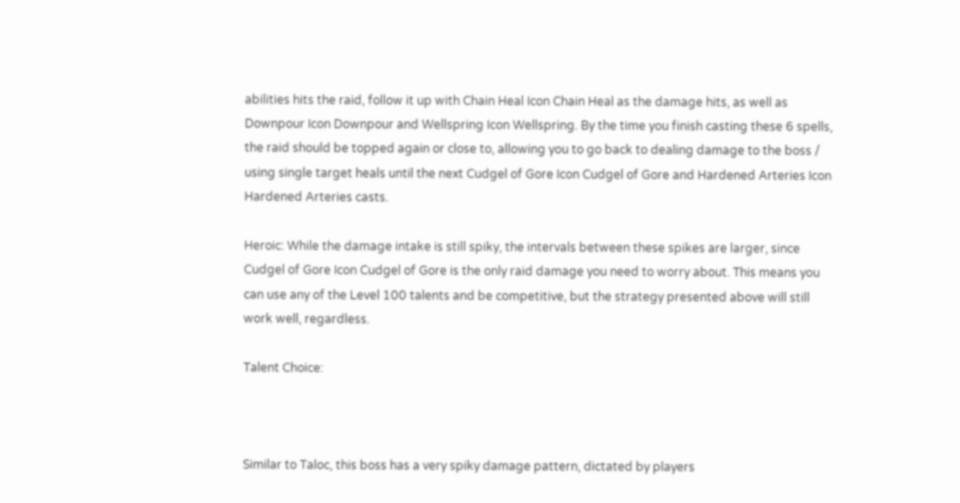abilities hits the raid, follow it up with Chain Heal Icon Chain Heal as the damage hits, as well as Downpour Icon Downpour and Wellspring Icon Wellspring. By the time you finish casting these 6 spells, the raid should be topped again or close to, allowing you to go back to dealing damage to the boss / using single target heals until the next Cudgel of Gore Icon Cudgel of Gore and Hardened Arteries Icon Hardened Arteries casts.

Heroic: While the damage intake is still spiky, the intervals between these spikes are larger, since Cudgel of Gore Icon Cudgel of Gore is the only raid damage you need to worry about. This means you can use any of the Level 100 talents and be competitive, but the strategy presented above will still work well, regardless.

Talent Choice:



Similar to Taloc, this boss has a very spiky damage pattern, dictated by players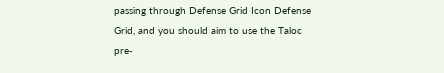passing through Defense Grid Icon Defense Grid, and you should aim to use the Taloc pre-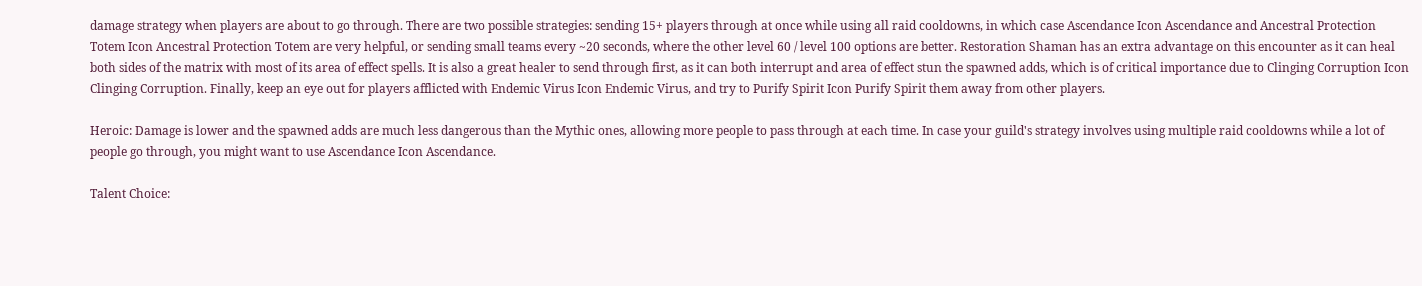damage strategy when players are about to go through. There are two possible strategies: sending 15+ players through at once while using all raid cooldowns, in which case Ascendance Icon Ascendance and Ancestral Protection Totem Icon Ancestral Protection Totem are very helpful, or sending small teams every ~20 seconds, where the other level 60 / level 100 options are better. Restoration Shaman has an extra advantage on this encounter as it can heal both sides of the matrix with most of its area of effect spells. It is also a great healer to send through first, as it can both interrupt and area of effect stun the spawned adds, which is of critical importance due to Clinging Corruption Icon Clinging Corruption. Finally, keep an eye out for players afflicted with Endemic Virus Icon Endemic Virus, and try to Purify Spirit Icon Purify Spirit them away from other players.

Heroic: Damage is lower and the spawned adds are much less dangerous than the Mythic ones, allowing more people to pass through at each time. In case your guild's strategy involves using multiple raid cooldowns while a lot of people go through, you might want to use Ascendance Icon Ascendance.

Talent Choice: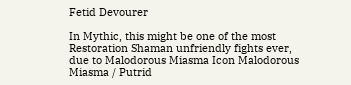Fetid Devourer

In Mythic, this might be one of the most Restoration Shaman unfriendly fights ever, due to Malodorous Miasma Icon Malodorous Miasma / Putrid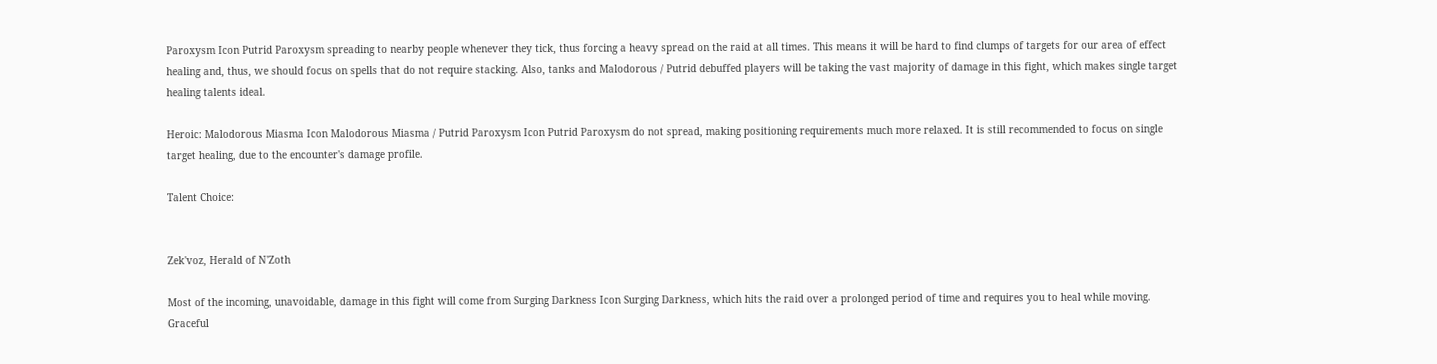Paroxysm Icon Putrid Paroxysm spreading to nearby people whenever they tick, thus forcing a heavy spread on the raid at all times. This means it will be hard to find clumps of targets for our area of effect healing and, thus, we should focus on spells that do not require stacking. Also, tanks and Malodorous / Putrid debuffed players will be taking the vast majority of damage in this fight, which makes single target healing talents ideal.

Heroic: Malodorous Miasma Icon Malodorous Miasma / Putrid Paroxysm Icon Putrid Paroxysm do not spread, making positioning requirements much more relaxed. It is still recommended to focus on single target healing, due to the encounter's damage profile.

Talent Choice:


Zek'voz, Herald of N'Zoth

Most of the incoming, unavoidable, damage in this fight will come from Surging Darkness Icon Surging Darkness, which hits the raid over a prolonged period of time and requires you to heal while moving. Graceful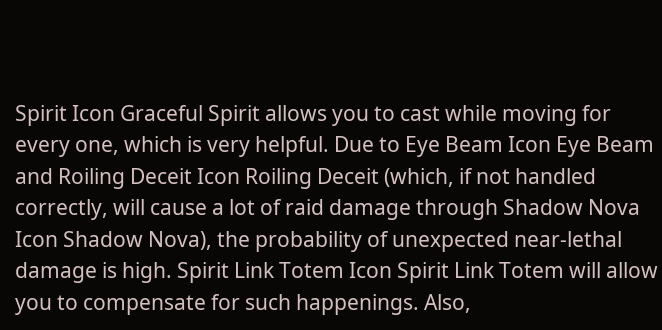Spirit Icon Graceful Spirit allows you to cast while moving for every one, which is very helpful. Due to Eye Beam Icon Eye Beam and Roiling Deceit Icon Roiling Deceit (which, if not handled correctly, will cause a lot of raid damage through Shadow Nova Icon Shadow Nova), the probability of unexpected near-lethal damage is high. Spirit Link Totem Icon Spirit Link Totem will allow you to compensate for such happenings. Also,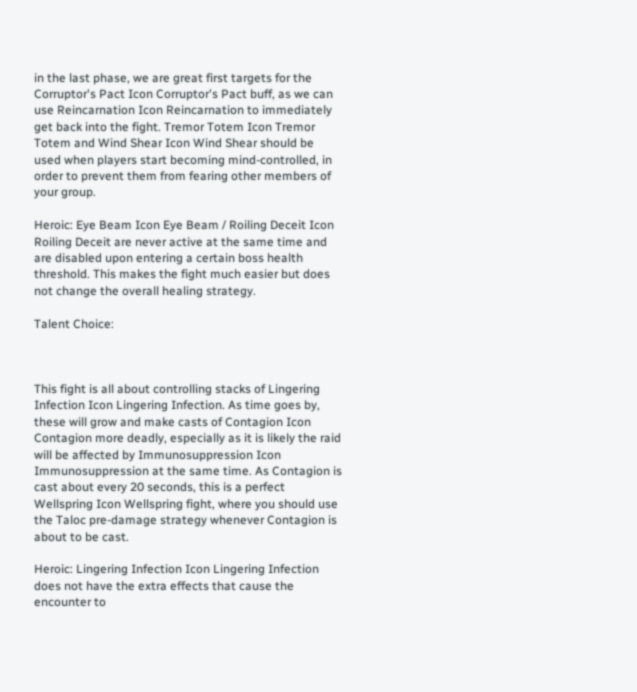in the last phase, we are great first targets for the Corruptor's Pact Icon Corruptor's Pact buff, as we can use Reincarnation Icon Reincarnation to immediately get back into the fight. Tremor Totem Icon Tremor Totem and Wind Shear Icon Wind Shear should be used when players start becoming mind-controlled, in order to prevent them from fearing other members of your group.

Heroic: Eye Beam Icon Eye Beam / Roiling Deceit Icon Roiling Deceit are never active at the same time and are disabled upon entering a certain boss health threshold. This makes the fight much easier but does not change the overall healing strategy.

Talent Choice:



This fight is all about controlling stacks of Lingering Infection Icon Lingering Infection. As time goes by, these will grow and make casts of Contagion Icon Contagion more deadly, especially as it is likely the raid will be affected by Immunosuppression Icon Immunosuppression at the same time. As Contagion is cast about every 20 seconds, this is a perfect Wellspring Icon Wellspring fight, where you should use the Taloc pre-damage strategy whenever Contagion is about to be cast.

Heroic: Lingering Infection Icon Lingering Infection does not have the extra effects that cause the encounter to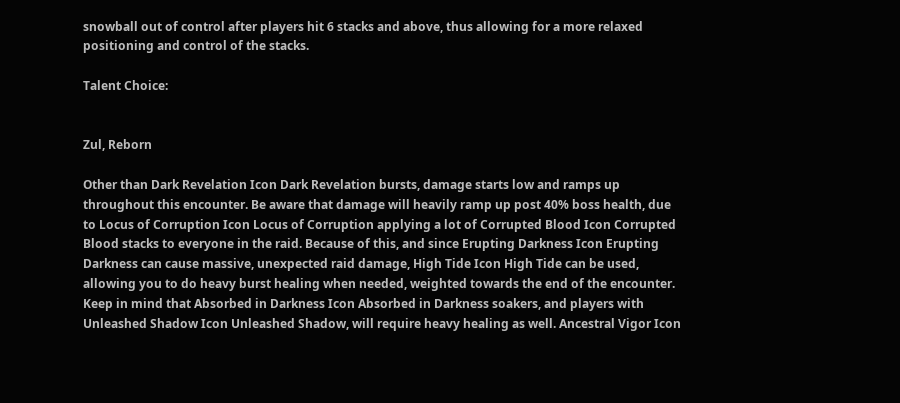snowball out of control after players hit 6 stacks and above, thus allowing for a more relaxed positioning and control of the stacks.

Talent Choice:


Zul, Reborn

Other than Dark Revelation Icon Dark Revelation bursts, damage starts low and ramps up throughout this encounter. Be aware that damage will heavily ramp up post 40% boss health, due to Locus of Corruption Icon Locus of Corruption applying a lot of Corrupted Blood Icon Corrupted Blood stacks to everyone in the raid. Because of this, and since Erupting Darkness Icon Erupting Darkness can cause massive, unexpected raid damage, High Tide Icon High Tide can be used, allowing you to do heavy burst healing when needed, weighted towards the end of the encounter. Keep in mind that Absorbed in Darkness Icon Absorbed in Darkness soakers, and players with Unleashed Shadow Icon Unleashed Shadow, will require heavy healing as well. Ancestral Vigor Icon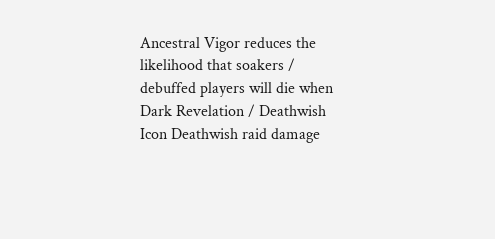Ancestral Vigor reduces the likelihood that soakers / debuffed players will die when Dark Revelation / Deathwish Icon Deathwish raid damage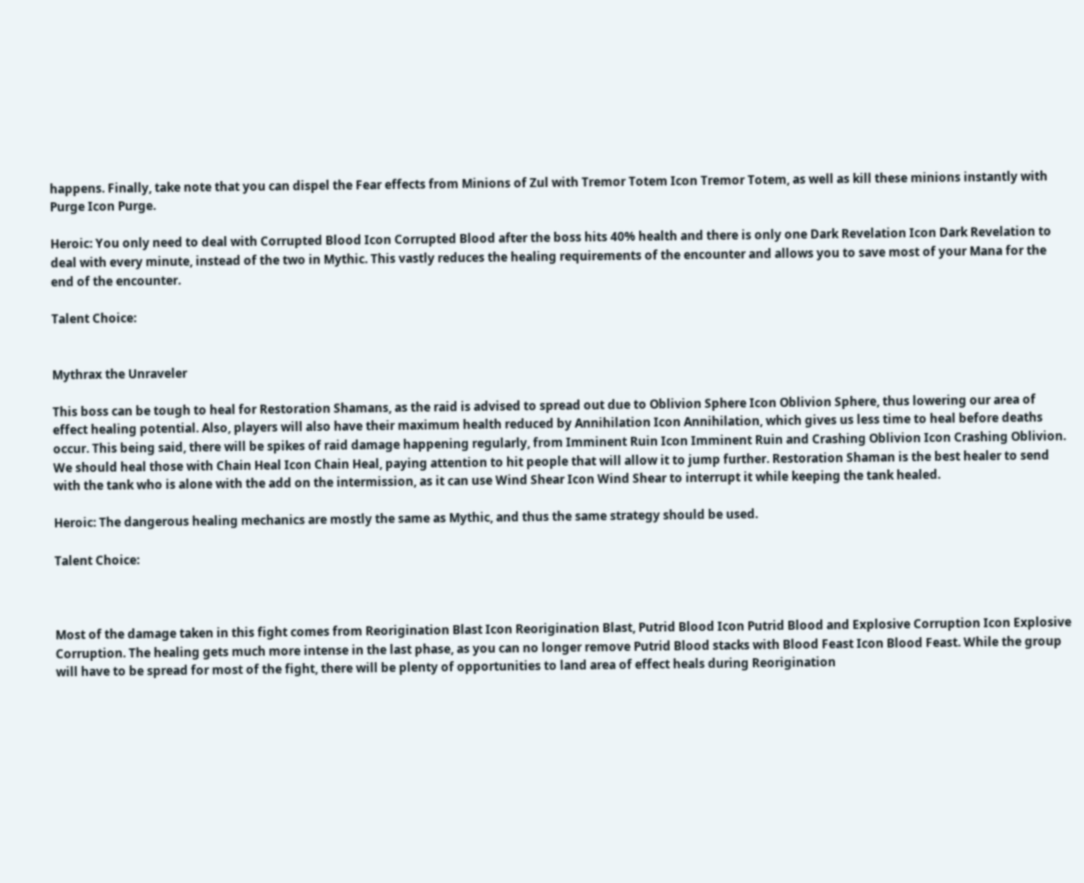happens. Finally, take note that you can dispel the Fear effects from Minions of Zul with Tremor Totem Icon Tremor Totem, as well as kill these minions instantly with Purge Icon Purge.

Heroic: You only need to deal with Corrupted Blood Icon Corrupted Blood after the boss hits 40% health and there is only one Dark Revelation Icon Dark Revelation to deal with every minute, instead of the two in Mythic. This vastly reduces the healing requirements of the encounter and allows you to save most of your Mana for the end of the encounter.

Talent Choice:


Mythrax the Unraveler

This boss can be tough to heal for Restoration Shamans, as the raid is advised to spread out due to Oblivion Sphere Icon Oblivion Sphere, thus lowering our area of effect healing potential. Also, players will also have their maximum health reduced by Annihilation Icon Annihilation, which gives us less time to heal before deaths occur. This being said, there will be spikes of raid damage happening regularly, from Imminent Ruin Icon Imminent Ruin and Crashing Oblivion Icon Crashing Oblivion. We should heal those with Chain Heal Icon Chain Heal, paying attention to hit people that will allow it to jump further. Restoration Shaman is the best healer to send with the tank who is alone with the add on the intermission, as it can use Wind Shear Icon Wind Shear to interrupt it while keeping the tank healed.

Heroic: The dangerous healing mechanics are mostly the same as Mythic, and thus the same strategy should be used.

Talent Choice:



Most of the damage taken in this fight comes from Reorigination Blast Icon Reorigination Blast, Putrid Blood Icon Putrid Blood and Explosive Corruption Icon Explosive Corruption. The healing gets much more intense in the last phase, as you can no longer remove Putrid Blood stacks with Blood Feast Icon Blood Feast. While the group will have to be spread for most of the fight, there will be plenty of opportunities to land area of effect heals during Reorigination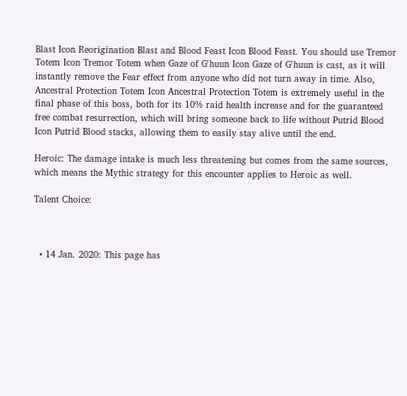Blast Icon Reorigination Blast and Blood Feast Icon Blood Feast. You should use Tremor Totem Icon Tremor Totem when Gaze of G'huun Icon Gaze of G'huun is cast, as it will instantly remove the Fear effect from anyone who did not turn away in time. Also, Ancestral Protection Totem Icon Ancestral Protection Totem is extremely useful in the final phase of this boss, both for its 10% raid health increase and for the guaranteed free combat resurrection, which will bring someone back to life without Putrid Blood Icon Putrid Blood stacks, allowing them to easily stay alive until the end.

Heroic: The damage intake is much less threatening but comes from the same sources, which means the Mythic strategy for this encounter applies to Heroic as well.

Talent Choice:



  • 14 Jan. 2020: This page has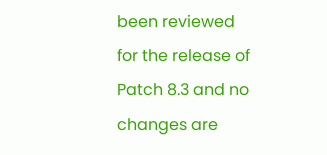been reviewed for the release of Patch 8.3 and no changes are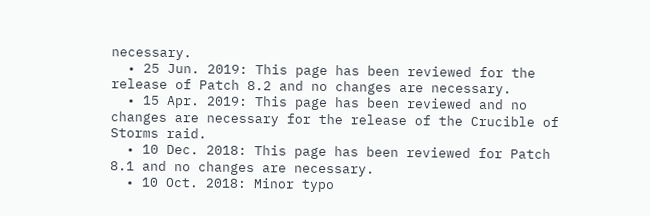necessary.
  • 25 Jun. 2019: This page has been reviewed for the release of Patch 8.2 and no changes are necessary.
  • 15 Apr. 2019: This page has been reviewed and no changes are necessary for the release of the Crucible of Storms raid.
  • 10 Dec. 2018: This page has been reviewed for Patch 8.1 and no changes are necessary.
  • 10 Oct. 2018: Minor typo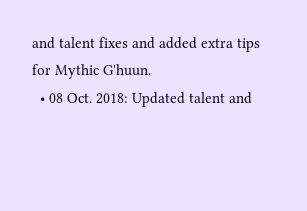and talent fixes and added extra tips for Mythic G'huun.
  • 08 Oct. 2018: Updated talent and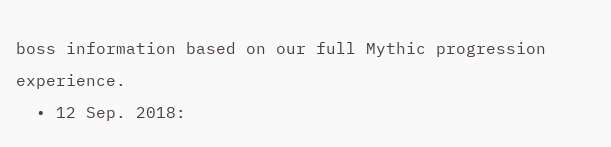boss information based on our full Mythic progression experience.
  • 12 Sep. 2018: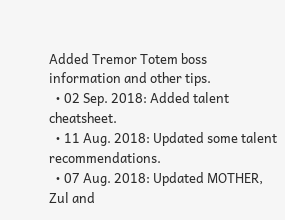Added Tremor Totem boss information and other tips.
  • 02 Sep. 2018: Added talent cheatsheet.
  • 11 Aug. 2018: Updated some talent recommendations.
  • 07 Aug. 2018: Updated MOTHER, Zul and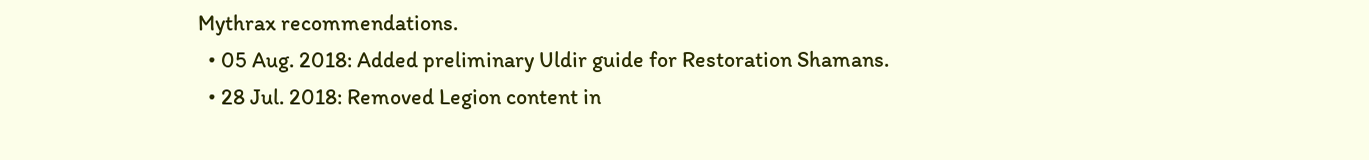Mythrax recommendations.
  • 05 Aug. 2018: Added preliminary Uldir guide for Restoration Shamans.
  • 28 Jul. 2018: Removed Legion content in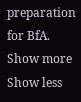preparation for BfA.
Show more
Show less